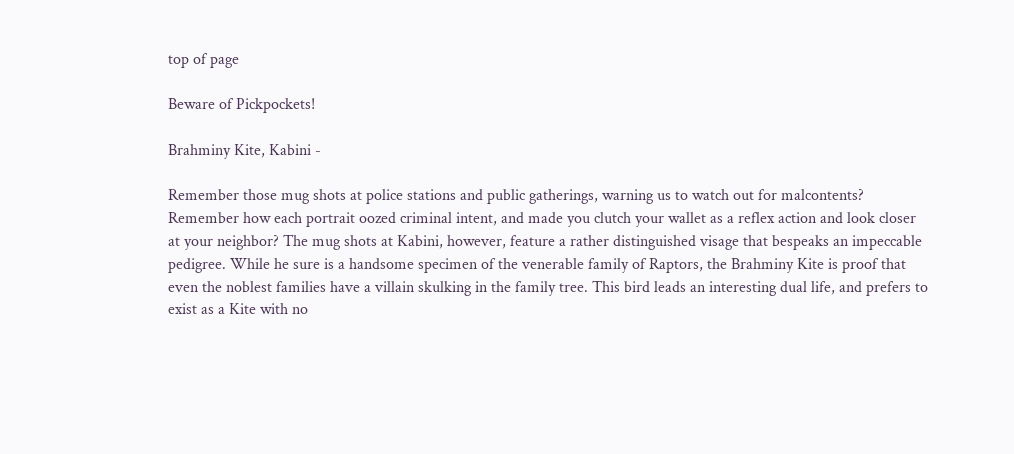top of page

Beware of Pickpockets!

Brahminy Kite, Kabini -

Remember those mug shots at police stations and public gatherings, warning us to watch out for malcontents? Remember how each portrait oozed criminal intent, and made you clutch your wallet as a reflex action and look closer at your neighbor? The mug shots at Kabini, however, feature a rather distinguished visage that bespeaks an impeccable pedigree. While he sure is a handsome specimen of the venerable family of Raptors, the Brahminy Kite is proof that even the noblest families have a villain skulking in the family tree. This bird leads an interesting dual life, and prefers to exist as a Kite with no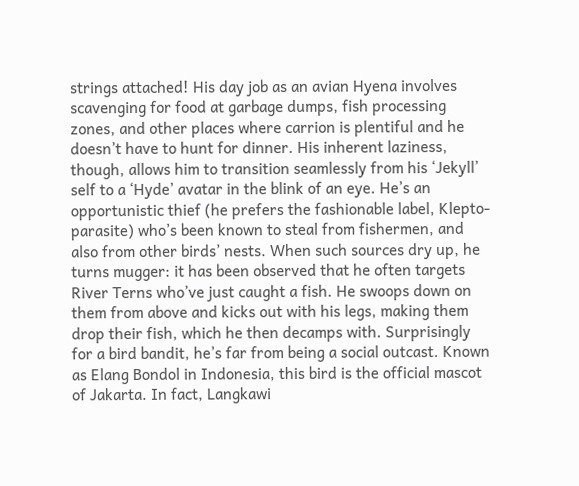strings attached! His day job as an avian Hyena involves scavenging for food at garbage dumps, fish processing zones, and other places where carrion is plentiful and he doesn’t have to hunt for dinner. His inherent laziness, though, allows him to transition seamlessly from his ‘Jekyll’ self to a ‘Hyde’ avatar in the blink of an eye. He’s an opportunistic thief (he prefers the fashionable label, Klepto-parasite) who’s been known to steal from fishermen, and also from other birds’ nests. When such sources dry up, he turns mugger: it has been observed that he often targets River Terns who’ve just caught a fish. He swoops down on them from above and kicks out with his legs, making them drop their fish, which he then decamps with. Surprisingly for a bird bandit, he’s far from being a social outcast. Known as Elang Bondol in Indonesia, this bird is the official mascot of Jakarta. In fact, Langkawi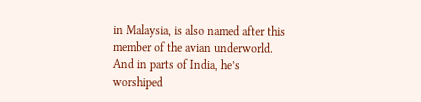in Malaysia, is also named after this member of the avian underworld. And in parts of India, he’s worshiped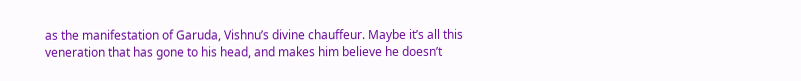as the manifestation of Garuda, Vishnu’s divine chauffeur. Maybe it’s all this veneration that has gone to his head, and makes him believe he doesn’t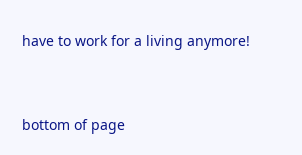have to work for a living anymore!



bottom of page